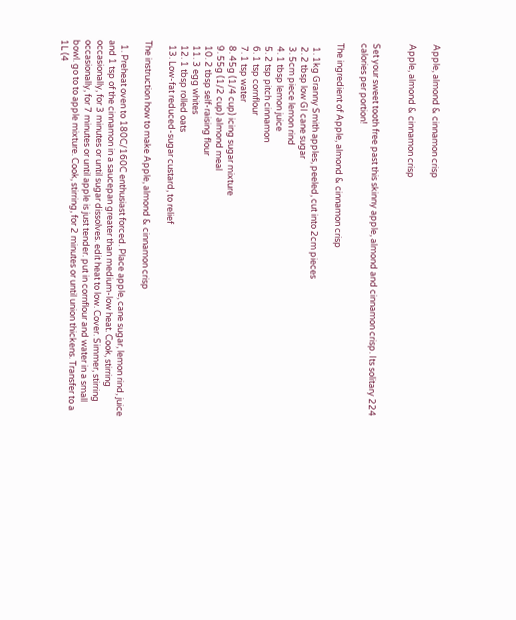Apple, almond & cinnamon crisp

Apple, almond & cinnamon crisp


Set your sweet tooth free past this skinny apple, almond and cinnamon crisp. Its solitary 224 calories per portion!

The ingredient of Apple, almond & cinnamon crisp

  1. 1kg Granny Smith apples, peeled, cut into 2cm pieces
  2. 2 tbsp low GI cane sugar
  3. 5cm piece lemon rind
  4. 1 tbsp lemon juice
  5. 2 tsp pitch cinnamon
  6. 1 tsp cornflour
  7. 1 tsp water
  8. 45g (1/4 cup) icing sugar mixture
  9. 55g (1/2 cup) almond meal
  10. 2 tbsp self-raising flour
  11. 3 egg whites
  12. 1 tbsp rolled oats
  13. Low-fat reduced-sugar custard, to relief

The instruction how to make Apple, almond & cinnamon crisp

  1. Preheat oven to 180C/160C enthusiast forced. Place apple, cane sugar, lemon rind, juice and 1 tsp of the cinnamon in a saucepan greater than medium-low heat. Cook, stirring occasionally, for 3 minutes or until sugar dissolves. edit heat to low. Cover. Simmer, stirring occasionally, for 7 minutes or until apple is just tender. put in cornflour and water in a small bowl. go to to apple mixture. Cook, stirring, for 2 minutes or until union thickens. Transfer to a 1L (4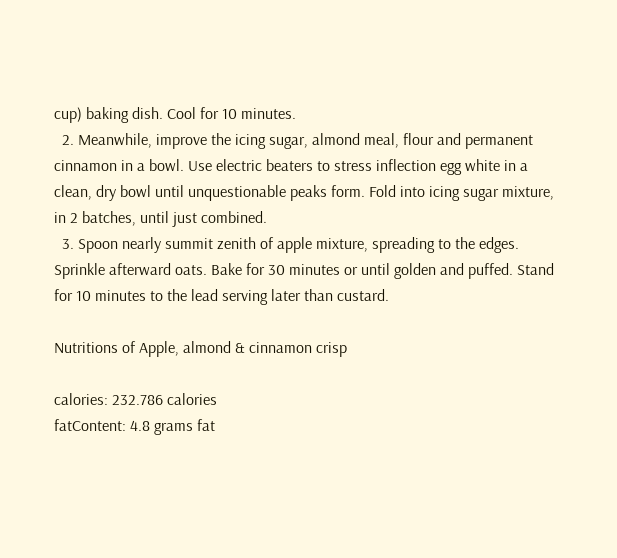cup) baking dish. Cool for 10 minutes.
  2. Meanwhile, improve the icing sugar, almond meal, flour and permanent cinnamon in a bowl. Use electric beaters to stress inflection egg white in a clean, dry bowl until unquestionable peaks form. Fold into icing sugar mixture, in 2 batches, until just combined.
  3. Spoon nearly summit zenith of apple mixture, spreading to the edges. Sprinkle afterward oats. Bake for 30 minutes or until golden and puffed. Stand for 10 minutes to the lead serving later than custard.

Nutritions of Apple, almond & cinnamon crisp

calories: 232.786 calories
fatContent: 4.8 grams fat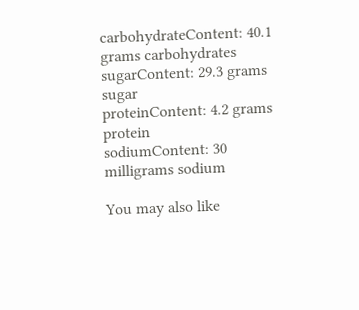carbohydrateContent: 40.1 grams carbohydrates
sugarContent: 29.3 grams sugar
proteinContent: 4.2 grams protein
sodiumContent: 30 milligrams sodium

You may also like